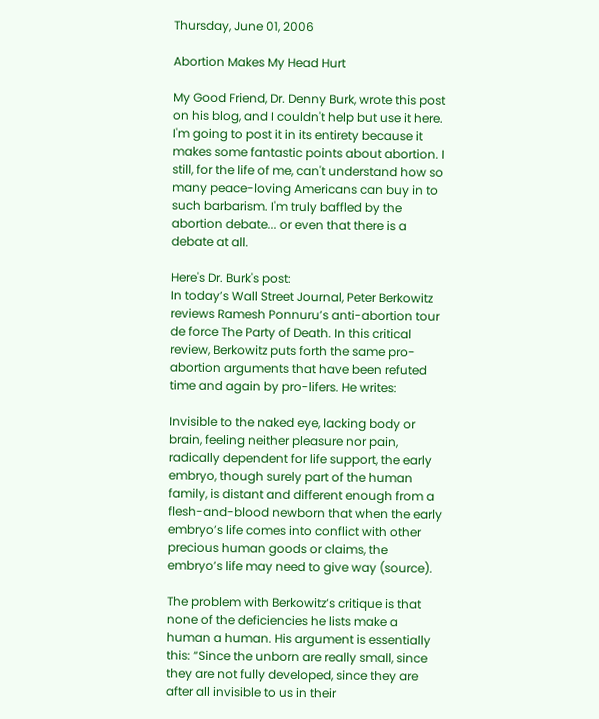Thursday, June 01, 2006

Abortion Makes My Head Hurt

My Good Friend, Dr. Denny Burk, wrote this post on his blog, and I couldn't help but use it here. I'm going to post it in its entirety because it makes some fantastic points about abortion. I still, for the life of me, can't understand how so many peace-loving Americans can buy in to such barbarism. I'm truly baffled by the abortion debate... or even that there is a debate at all.

Here's Dr. Burk's post:
In today’s Wall Street Journal, Peter Berkowitz reviews Ramesh Ponnuru’s anti-abortion tour de force The Party of Death. In this critical review, Berkowitz puts forth the same pro-abortion arguments that have been refuted time and again by pro-lifers. He writes:

Invisible to the naked eye, lacking body or brain, feeling neither pleasure nor pain, radically dependent for life support, the early embryo, though surely part of the human family, is distant and different enough from a flesh-and-blood newborn that when the early embryo’s life comes into conflict with other precious human goods or claims, the embryo’s life may need to give way (source).

The problem with Berkowitz’s critique is that none of the deficiencies he lists make a human a human. His argument is essentially this: “Since the unborn are really small, since they are not fully developed, since they are after all invisible to us in their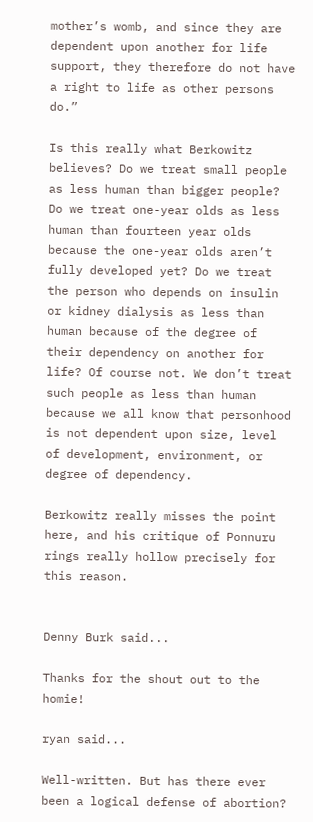mother’s womb, and since they are dependent upon another for life support, they therefore do not have a right to life as other persons do.”

Is this really what Berkowitz believes? Do we treat small people as less human than bigger people? Do we treat one-year olds as less human than fourteen year olds because the one-year olds aren’t fully developed yet? Do we treat the person who depends on insulin or kidney dialysis as less than human because of the degree of their dependency on another for life? Of course not. We don’t treat such people as less than human because we all know that personhood is not dependent upon size, level of development, environment, or degree of dependency.

Berkowitz really misses the point here, and his critique of Ponnuru rings really hollow precisely for this reason.


Denny Burk said...

Thanks for the shout out to the homie!

ryan said...

Well-written. But has there ever been a logical defense of abortion?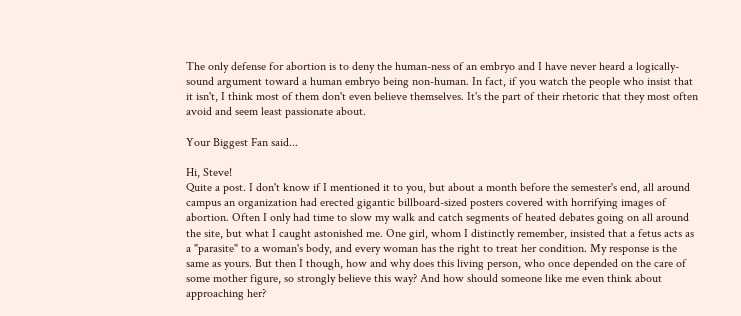The only defense for abortion is to deny the human-ness of an embryo and I have never heard a logically-sound argument toward a human embryo being non-human. In fact, if you watch the people who insist that it isn't, I think most of them don't even believe themselves. It's the part of their rhetoric that they most often avoid and seem least passionate about.

Your Biggest Fan said...

Hi, Steve!
Quite a post. I don't know if I mentioned it to you, but about a month before the semester's end, all around campus an organization had erected gigantic billboard-sized posters covered with horrifying images of abortion. Often I only had time to slow my walk and catch segments of heated debates going on all around the site, but what I caught astonished me. One girl, whom I distinctly remember, insisted that a fetus acts as a "parasite" to a woman's body, and every woman has the right to treat her condition. My response is the same as yours. But then I though, how and why does this living person, who once depended on the care of some mother figure, so strongly believe this way? And how should someone like me even think about approaching her?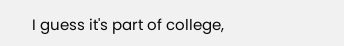I guess it's part of college,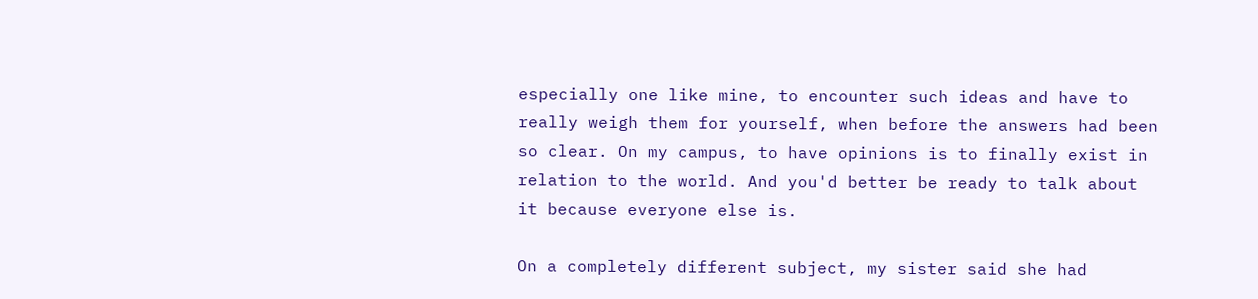especially one like mine, to encounter such ideas and have to really weigh them for yourself, when before the answers had been so clear. On my campus, to have opinions is to finally exist in relation to the world. And you'd better be ready to talk about it because everyone else is.

On a completely different subject, my sister said she had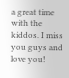a great time with the kiddos. I miss you guys and love you!